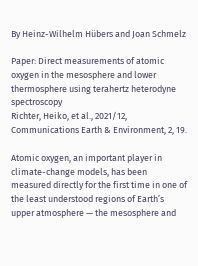By Heinz-Wilhelm Hübers and Joan Schmelz

Paper: Direct measurements of atomic oxygen in the mesosphere and lower thermosphere using terahertz heterodyne spectroscopy
Richter, Heiko, et al., 2021/12, Communications Earth & Environment, 2, 19.

Atomic oxygen, an important player in climate-change models, has been measured directly for the first time in one of the least understood regions of Earth’s upper atmosphere — the mesosphere and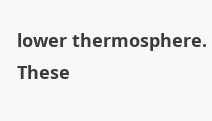lower thermosphere. These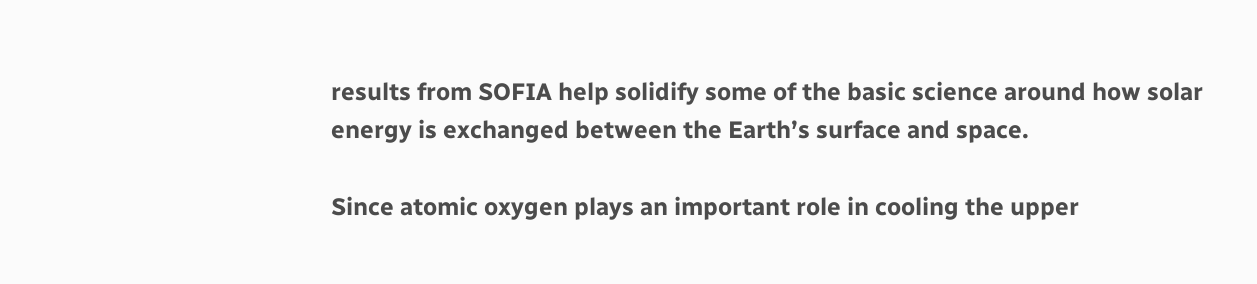results from SOFIA help solidify some of the basic science around how solar energy is exchanged between the Earth’s surface and space.

Since atomic oxygen plays an important role in cooling the upper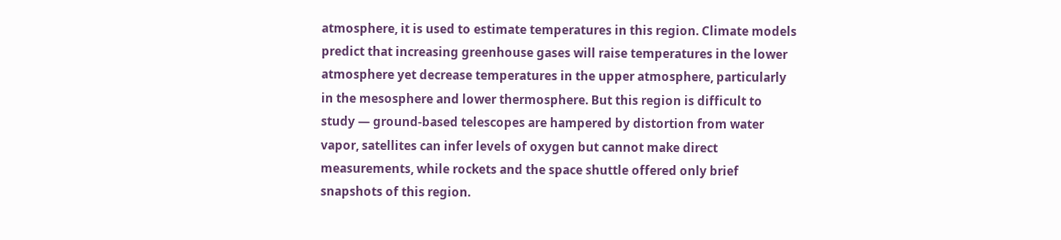atmosphere, it is used to estimate temperatures in this region. Climate models predict that increasing greenhouse gases will raise temperatures in the lower atmosphere yet decrease temperatures in the upper atmosphere, particularly in the mesosphere and lower thermosphere. But this region is difficult to study — ground-based telescopes are hampered by distortion from water vapor, satellites can infer levels of oxygen but cannot make direct measurements, while rockets and the space shuttle offered only brief snapshots of this region.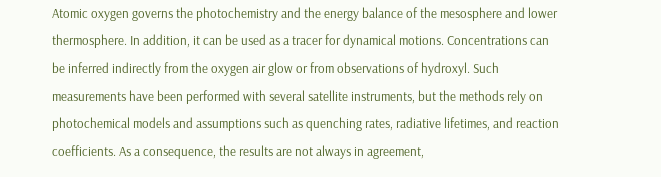Atomic oxygen governs the photochemistry and the energy balance of the mesosphere and lower thermosphere. In addition, it can be used as a tracer for dynamical motions. Concentrations can be inferred indirectly from the oxygen air glow or from observations of hydroxyl. Such measurements have been performed with several satellite instruments, but the methods rely on photochemical models and assumptions such as quenching rates, radiative lifetimes, and reaction coefficients. As a consequence, the results are not always in agreement,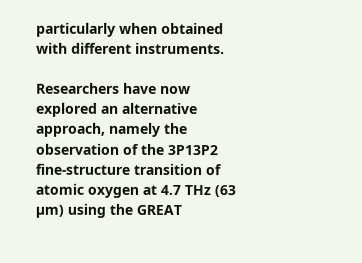particularly when obtained with different instruments.

Researchers have now explored an alternative approach, namely the observation of the 3P13P2 fine-structure transition of atomic oxygen at 4.7 THz (63 µm) using the GREAT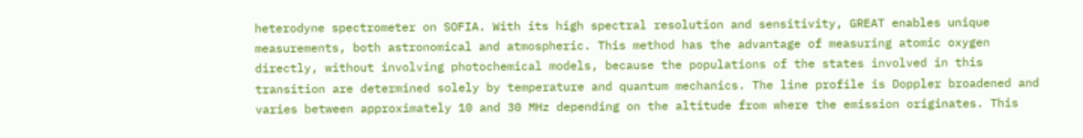heterodyne spectrometer on SOFIA. With its high spectral resolution and sensitivity, GREAT enables unique measurements, both astronomical and atmospheric. This method has the advantage of measuring atomic oxygen directly, without involving photochemical models, because the populations of the states involved in this transition are determined solely by temperature and quantum mechanics. The line profile is Doppler broadened and varies between approximately 10 and 30 MHz depending on the altitude from where the emission originates. This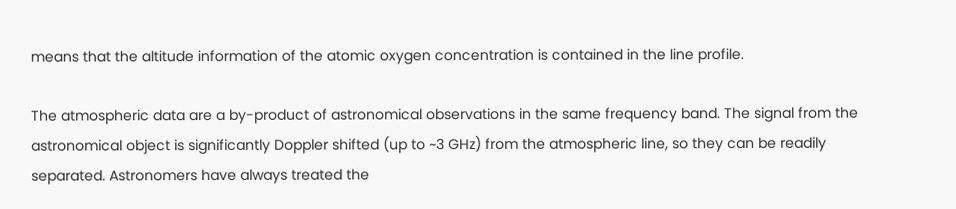means that the altitude information of the atomic oxygen concentration is contained in the line profile.

The atmospheric data are a by-product of astronomical observations in the same frequency band. The signal from the astronomical object is significantly Doppler shifted (up to ~3 GHz) from the atmospheric line, so they can be readily separated. Astronomers have always treated the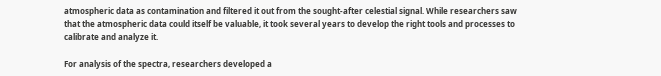atmospheric data as contamination and filtered it out from the sought-after celestial signal. While researchers saw that the atmospheric data could itself be valuable, it took several years to develop the right tools and processes to calibrate and analyze it.

For analysis of the spectra, researchers developed a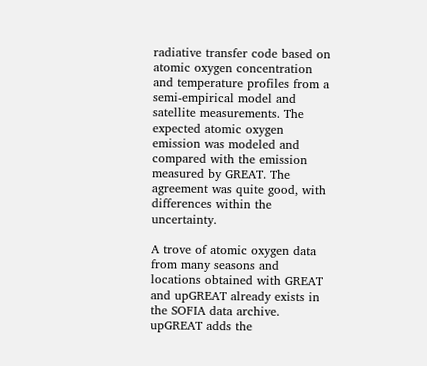radiative transfer code based on atomic oxygen concentration and temperature profiles from a semi-empirical model and satellite measurements. The expected atomic oxygen emission was modeled and compared with the emission measured by GREAT. The agreement was quite good, with differences within the uncertainty.

A trove of atomic oxygen data from many seasons and locations obtained with GREAT and upGREAT already exists in the SOFIA data archive. upGREAT adds the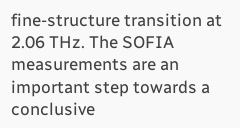fine-structure transition at 2.06 THz. The SOFIA measurements are an important step towards a conclusive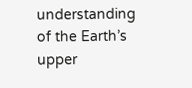understanding of the Earth’s upper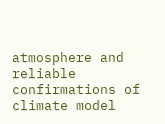atmosphere and reliable confirmations of climate model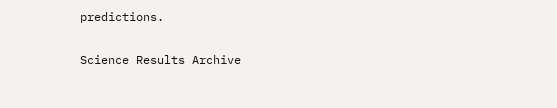predictions.

Science Results Archive